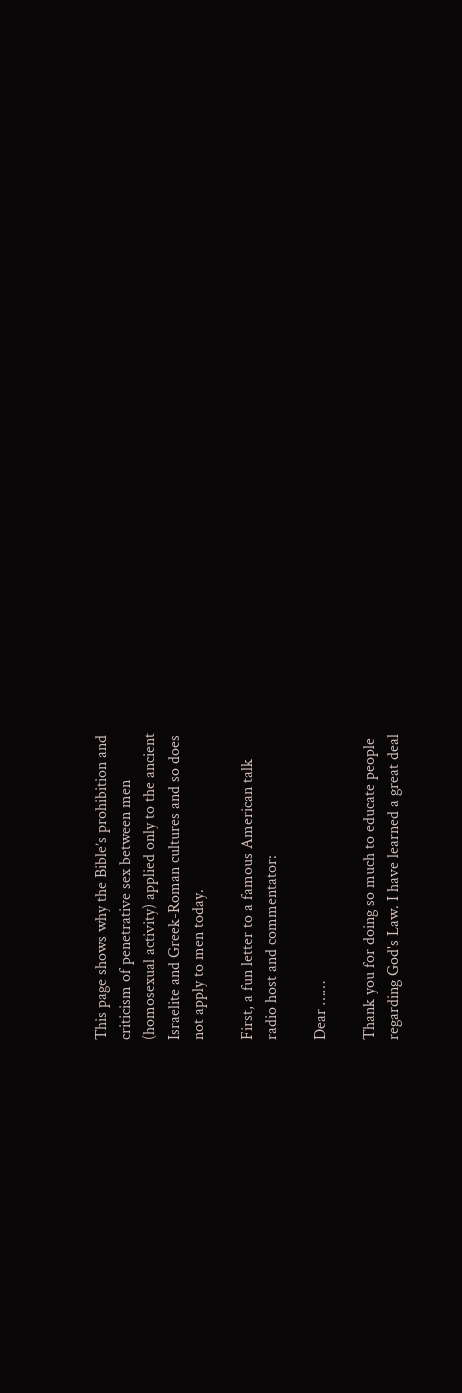This page shows why the Bible’s prohibition and
criticism of penetrative sex between men
(homosexual activity) applied only to the ancient
Israelite and Greek-Roman cultures and so does
not apply to men today.

First, a fun letter to a famous American talk
radio host and commentator:

Dear ……

Thank you for doing so much to educate people
regarding God's Law. I have learned a great deal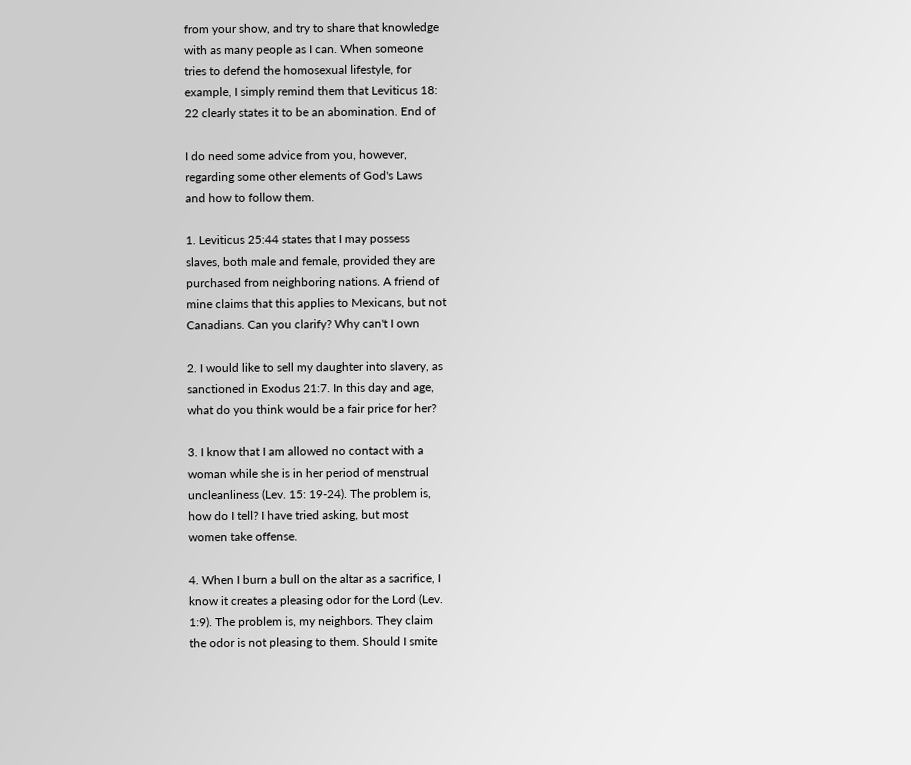from your show, and try to share that knowledge
with as many people as I can. When someone
tries to defend the homosexual lifestyle, for
example, I simply remind them that Leviticus 18:
22 clearly states it to be an abomination. End of

I do need some advice from you, however,
regarding some other elements of God's Laws
and how to follow them.

1. Leviticus 25:44 states that I may possess
slaves, both male and female, provided they are
purchased from neighboring nations. A friend of
mine claims that this applies to Mexicans, but not
Canadians. Can you clarify? Why can't I own

2. I would like to sell my daughter into slavery, as
sanctioned in Exodus 21:7. In this day and age,
what do you think would be a fair price for her?

3. I know that I am allowed no contact with a
woman while she is in her period of menstrual
uncleanliness (Lev. 15: 19-24). The problem is,
how do I tell? I have tried asking, but most
women take offense.

4. When I burn a bull on the altar as a sacrifice, I
know it creates a pleasing odor for the Lord (Lev.
1:9). The problem is, my neighbors. They claim
the odor is not pleasing to them. Should I smite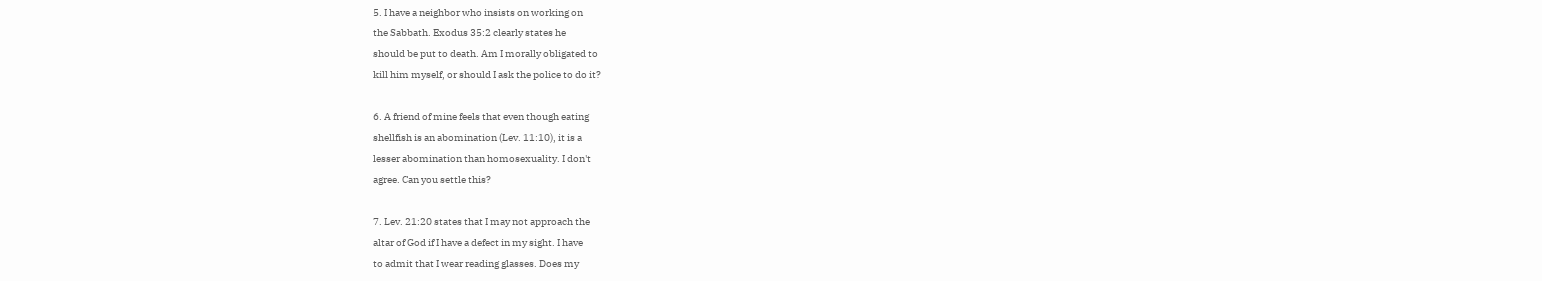5. I have a neighbor who insists on working on
the Sabbath. Exodus 35:2 clearly states he
should be put to death. Am I morally obligated to
kill him myself, or should I ask the police to do it?

6. A friend of mine feels that even though eating
shellfish is an abomination (Lev. 11:10), it is a
lesser abomination than homosexuality. I don't
agree. Can you settle this?

7. Lev. 21:20 states that I may not approach the
altar of God if I have a defect in my sight. I have
to admit that I wear reading glasses. Does my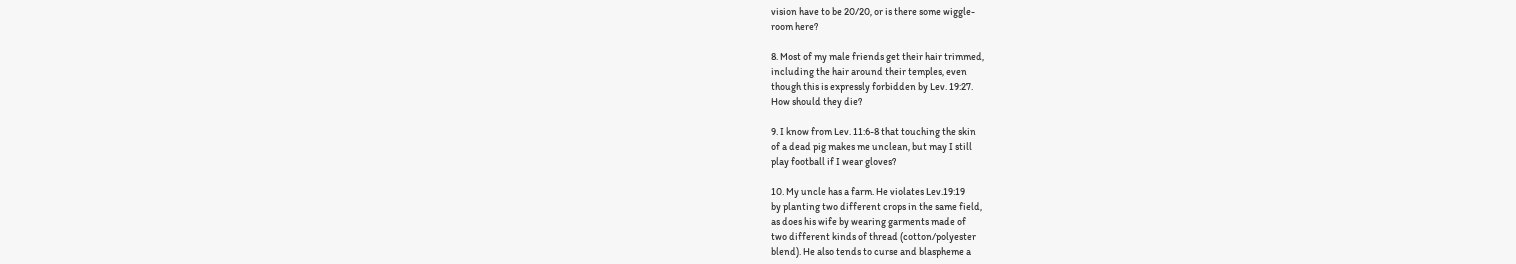vision have to be 20/20, or is there some wiggle-
room here?

8. Most of my male friends get their hair trimmed,
including the hair around their temples, even
though this is expressly forbidden by Lev. 19:27.
How should they die?

9. I know from Lev. 11:6-8 that touching the skin
of a dead pig makes me unclean, but may I still
play football if I wear gloves?

10. My uncle has a farm. He violates Lev.19:19
by planting two different crops in the same field,
as does his wife by wearing garments made of
two different kinds of thread (cotton/polyester
blend). He also tends to curse and blaspheme a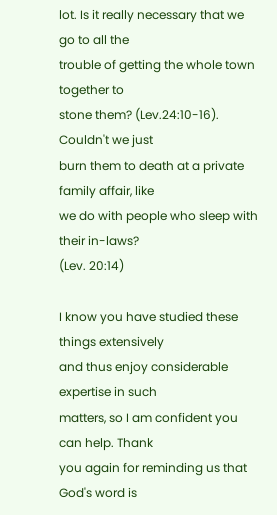lot. Is it really necessary that we go to all the
trouble of getting the whole town together to
stone them? (Lev.24:10-16). Couldn't we just
burn them to death at a private family affair, like
we do with people who sleep with their in-laws?
(Lev. 20:14)

I know you have studied these things extensively
and thus enjoy considerable expertise in such
matters, so I am confident you can help. Thank
you again for reminding us that God's word is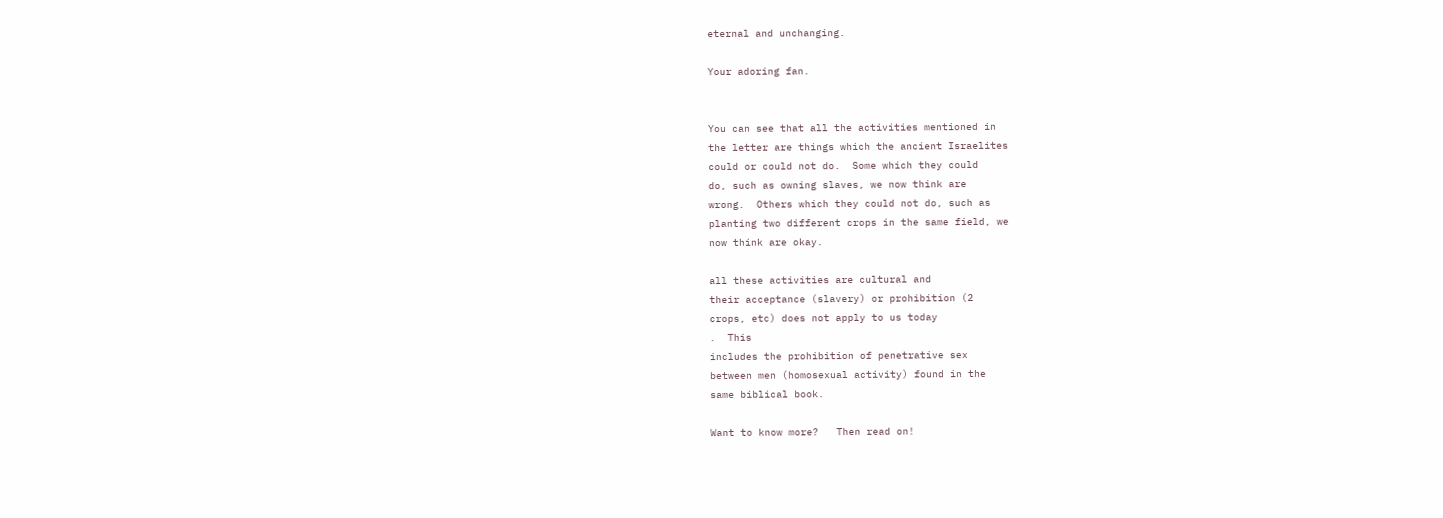eternal and unchanging.

Your adoring fan.


You can see that all the activities mentioned in
the letter are things which the ancient Israelites
could or could not do.  Some which they could
do, such as owning slaves, we now think are
wrong.  Others which they could not do, such as
planting two different crops in the same field, we
now think are okay.

all these activities are cultural and
their acceptance (slavery) or prohibition (2
crops, etc) does not apply to us today
.  This
includes the prohibition of penetrative sex
between men (homosexual activity) found in the
same biblical book.

Want to know more?   Then read on!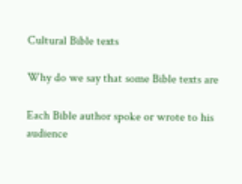Cultural Bible texts

Why do we say that some Bible texts are

Each Bible author spoke or wrote to his audience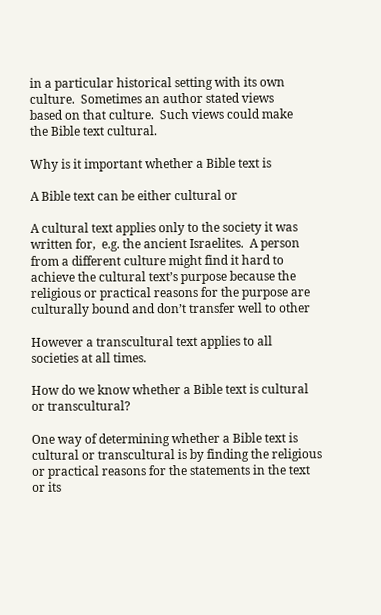in a particular historical setting with its own
culture.  Sometimes an author stated views
based on that culture.  Such views could make
the Bible text cultural.

Why is it important whether a Bible text is

A Bible text can be either cultural or

A cultural text applies only to the society it was
written for,  e.g. the ancient Israelites.  A person
from a different culture might find it hard to
achieve the cultural text’s purpose because the
religious or practical reasons for the purpose are
culturally bound and don’t transfer well to other

However a transcultural text applies to all
societies at all times.

How do we know whether a Bible text is cultural
or transcultural?

One way of determining whether a Bible text is
cultural or transcultural is by finding the religious
or practical reasons for the statements in the text
or its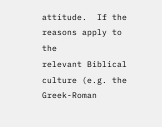attitude.  If the reasons apply to the
relevant Biblical culture (e.g. the Greek-Roman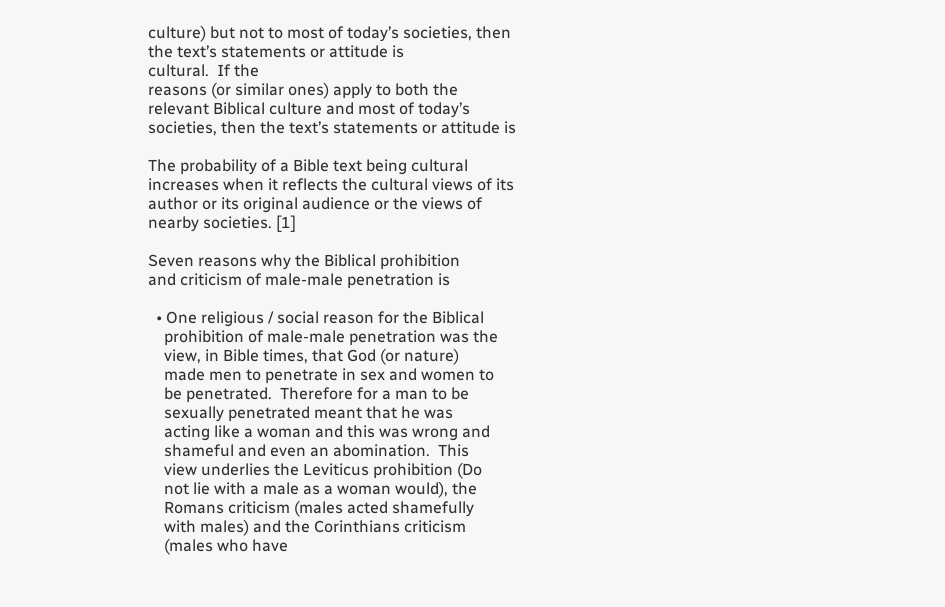culture) but not to most of today’s societies, then
the text’s statements or attitude is
cultural.  If the
reasons (or similar ones) apply to both the
relevant Biblical culture and most of today’s
societies, then the text’s statements or attitude is

The probability of a Bible text being cultural
increases when it reflects the cultural views of its
author or its original audience or the views of
nearby societies. [1]

Seven reasons why the Biblical prohibition
and criticism of male-male penetration is

  • One religious / social reason for the Biblical
    prohibition of male-male penetration was the
    view, in Bible times, that God (or nature)
    made men to penetrate in sex and women to
    be penetrated.  Therefore for a man to be
    sexually penetrated meant that he was
    acting like a woman and this was wrong and
    shameful and even an abomination.  This
    view underlies the Leviticus prohibition (Do
    not lie with a male as a woman would), the
    Romans criticism (males acted shamefully
    with males) and the Corinthians criticism
    (males who have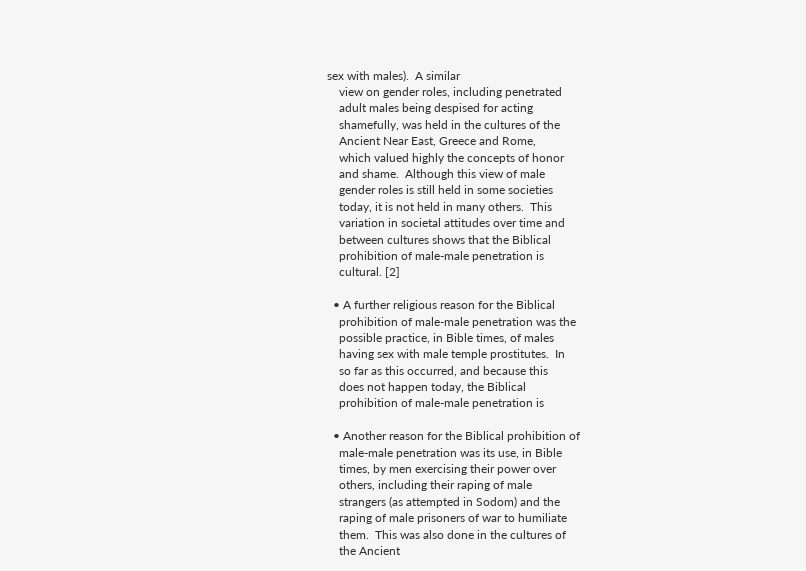sex with males).  A similar
    view on gender roles, including penetrated
    adult males being despised for acting
    shamefully, was held in the cultures of the
    Ancient Near East, Greece and Rome,
    which valued highly the concepts of honor
    and shame.  Although this view of male
    gender roles is still held in some societies
    today, it is not held in many others.  This
    variation in societal attitudes over time and
    between cultures shows that the Biblical
    prohibition of male-male penetration is
    cultural. [2]

  • A further religious reason for the Biblical
    prohibition of male-male penetration was the
    possible practice, in Bible times, of males
    having sex with male temple prostitutes.  In
    so far as this occurred, and because this
    does not happen today, the Biblical
    prohibition of male-male penetration is

  • Another reason for the Biblical prohibition of
    male-male penetration was its use, in Bible
    times, by men exercising their power over
    others, including their raping of male
    strangers (as attempted in Sodom) and the
    raping of male prisoners of war to humiliate
    them.  This was also done in the cultures of
    the Ancient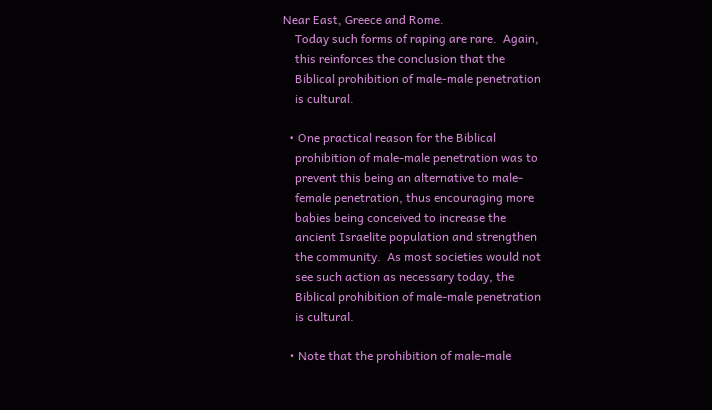Near East, Greece and Rome.
    Today such forms of raping are rare.  Again,
    this reinforces the conclusion that the
    Biblical prohibition of male-male penetration
    is cultural.

  • One practical reason for the Biblical
    prohibition of male-male penetration was to
    prevent this being an alternative to male-
    female penetration, thus encouraging more
    babies being conceived to increase the
    ancient Israelite population and strengthen
    the community.  As most societies would not
    see such action as necessary today, the
    Biblical prohibition of male-male penetration
    is cultural.

  • Note that the prohibition of male-male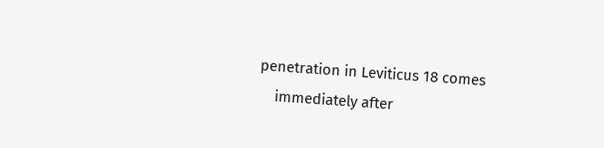penetration in Leviticus 18 comes
    immediately after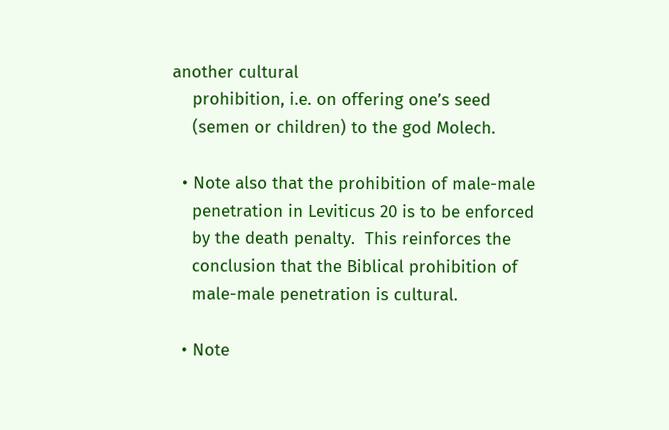another cultural
    prohibition, i.e. on offering one’s seed
    (semen or children) to the god Molech.

  • Note also that the prohibition of male-male
    penetration in Leviticus 20 is to be enforced
    by the death penalty.  This reinforces the
    conclusion that the Biblical prohibition of
    male-male penetration is cultural.

  • Note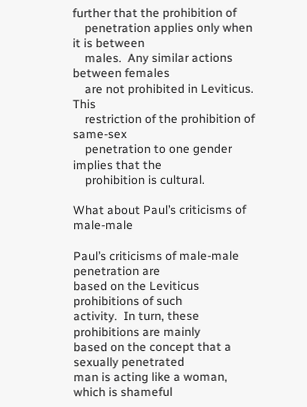further that the prohibition of
    penetration applies only when it is between
    males.  Any similar actions between females
    are not prohibited in Leviticus.  This
    restriction of the prohibition of same-sex
    penetration to one gender implies that the
    prohibition is cultural.

What about Paul’s criticisms of male-male

Paul’s criticisms of male-male penetration are
based on the Leviticus prohibitions of such
activity.  In turn, these prohibitions are mainly
based on the concept that a sexually penetrated
man is acting like a woman, which is shameful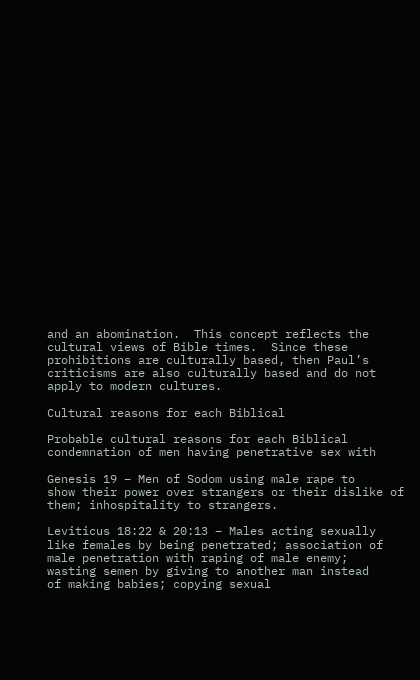and an abomination.  This concept reflects the
cultural views of Bible times.  Since these
prohibitions are culturally based, then Paul’s
criticisms are also culturally based and do not
apply to modern cultures.

Cultural reasons for each Biblical

Probable cultural reasons for each Biblical
condemnation of men having penetrative sex with

Genesis 19 – Men of Sodom using male rape to
show their power over strangers or their dislike of
them; inhospitality to strangers.

Leviticus 18:22 & 20:13 – Males acting sexually
like females by being penetrated; association of
male penetration with raping of male enemy;
wasting semen by giving to another man instead
of making babies; copying sexual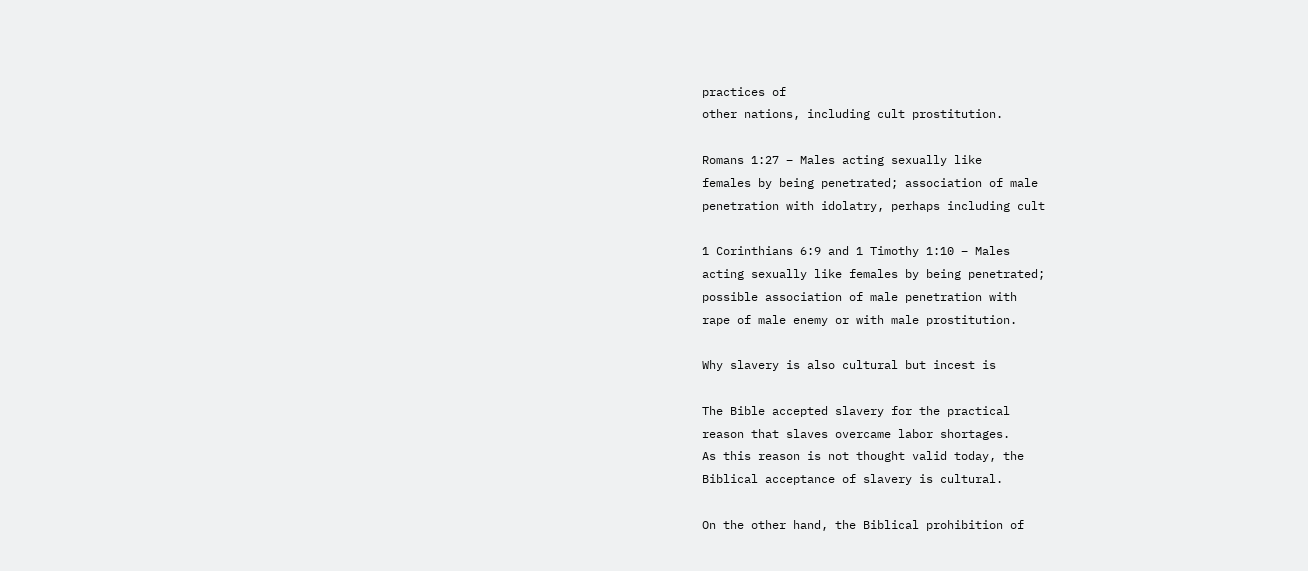practices of
other nations, including cult prostitution.

Romans 1:27 – Males acting sexually like
females by being penetrated; association of male
penetration with idolatry, perhaps including cult

1 Corinthians 6:9 and 1 Timothy 1:10 – Males
acting sexually like females by being penetrated;
possible association of male penetration with
rape of male enemy or with male prostitution.

Why slavery is also cultural but incest is

The Bible accepted slavery for the practical
reason that slaves overcame labor shortages.
As this reason is not thought valid today, the
Biblical acceptance of slavery is cultural.

On the other hand, the Biblical prohibition of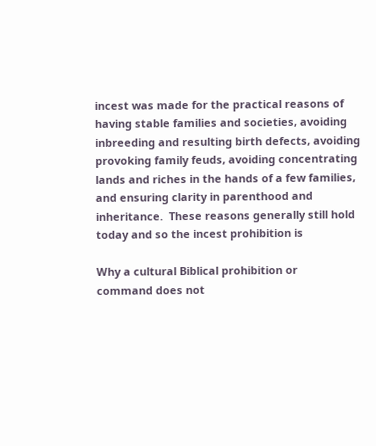incest was made for the practical reasons of
having stable families and societies, avoiding
inbreeding and resulting birth defects, avoiding
provoking family feuds, avoiding concentrating
lands and riches in the hands of a few families,
and ensuring clarity in parenthood and
inheritance.  These reasons generally still hold
today and so the incest prohibition is

Why a cultural Biblical prohibition or
command does not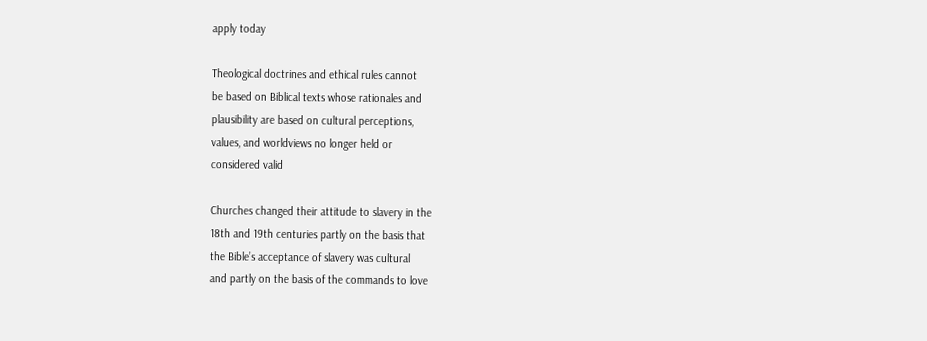apply today

Theological doctrines and ethical rules cannot
be based on Biblical texts whose rationales and
plausibility are based on cultural perceptions,
values, and worldviews no longer held or
considered valid

Churches changed their attitude to slavery in the
18th and 19th centuries partly on the basis that
the Bible’s acceptance of slavery was cultural
and partly on the basis of the commands to love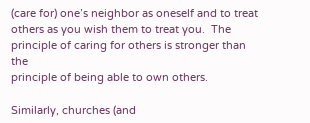(care for) one’s neighbor as oneself and to treat
others as you wish them to treat you.  The
principle of caring for others is stronger than the
principle of being able to own others.

Similarly, churches (and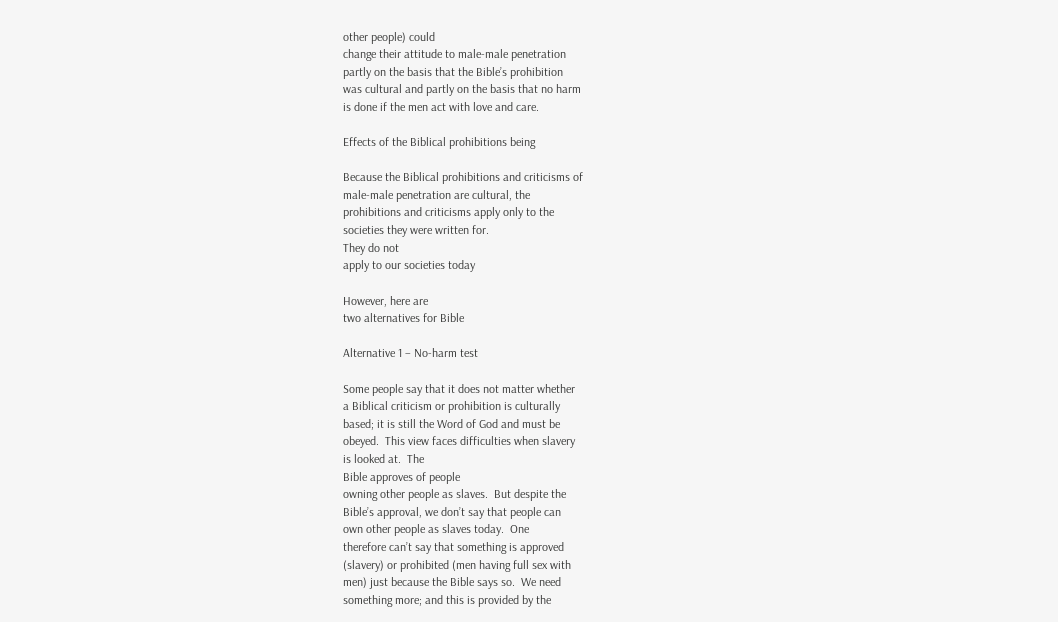other people) could
change their attitude to male-male penetration
partly on the basis that the Bible’s prohibition
was cultural and partly on the basis that no harm
is done if the men act with love and care.

Effects of the Biblical prohibitions being

Because the Biblical prohibitions and criticisms of
male-male penetration are cultural, the
prohibitions and criticisms apply only to the
societies they were written for.
They do not
apply to our societies today

However, here are
two alternatives for Bible

Alternative 1 – No-harm test

Some people say that it does not matter whether
a Biblical criticism or prohibition is culturally
based; it is still the Word of God and must be
obeyed.  This view faces difficulties when slavery
is looked at.  The
Bible approves of people
owning other people as slaves.  But despite the
Bible’s approval, we don’t say that people can
own other people as slaves today.  One
therefore can’t say that something is approved
(slavery) or prohibited (men having full sex with
men) just because the Bible says so.  We need
something more; and this is provided by the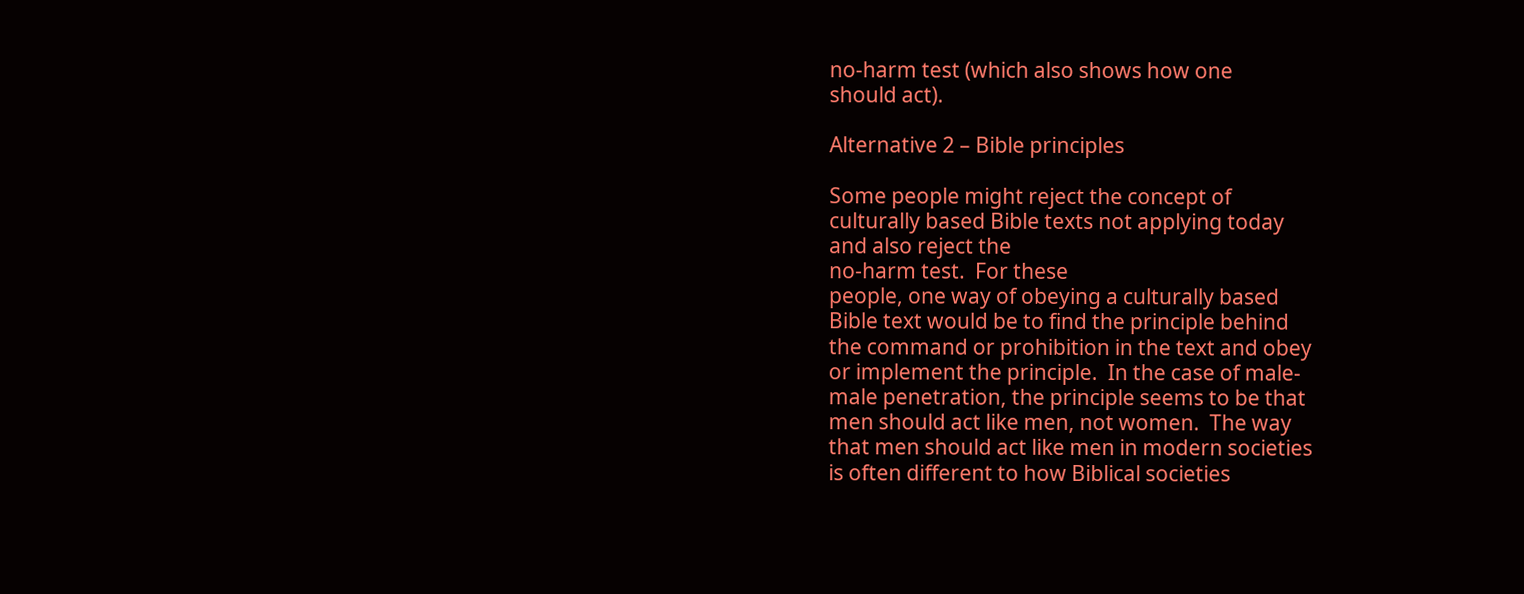no-harm test (which also shows how one
should act).

Alternative 2 – Bible principles

Some people might reject the concept of
culturally based Bible texts not applying today
and also reject the
no-harm test.  For these
people, one way of obeying a culturally based
Bible text would be to find the principle behind
the command or prohibition in the text and obey
or implement the principle.  In the case of male-
male penetration, the principle seems to be that
men should act like men, not women.  The way
that men should act like men in modern societies
is often different to how Biblical societies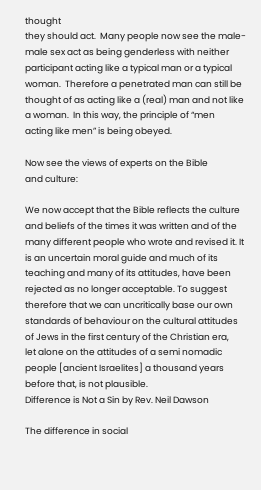thought
they should act.  Many people now see the male-
male sex act as being genderless with neither
participant acting like a typical man or a typical
woman.  Therefore a penetrated man can still be
thought of as acting like a (real) man and not like
a woman.  In this way, the principle of “men
acting like men” is being obeyed.

Now see the views of experts on the Bible
and culture:

We now accept that the Bible reflects the culture
and beliefs of the times it was written and of the
many different people who wrote and revised it. It
is an uncertain moral guide and much of its
teaching and many of its attitudes, have been
rejected as no longer acceptable. To suggest
therefore that we can uncritically base our own
standards of behaviour on the cultural attitudes
of Jews in the first century of the Christian era,
let alone on the attitudes of a semi nomadic
people [ancient Israelites] a thousand years
before that, is not plausible.
Difference is Not a Sin by Rev. Neil Dawson

The difference in social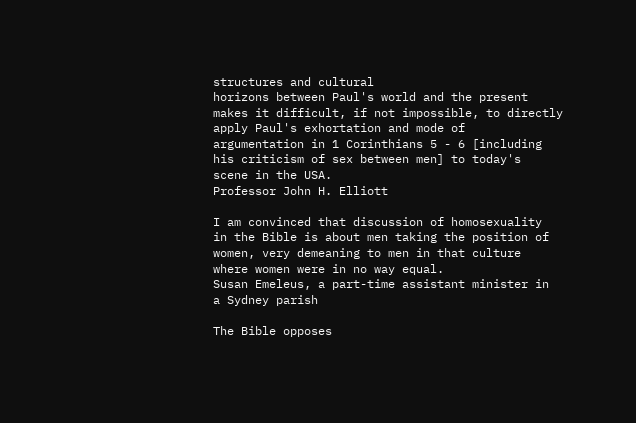structures and cultural
horizons between Paul's world and the present
makes it difficult, if not impossible, to directly
apply Paul's exhortation and mode of
argumentation in 1 Corinthians 5 - 6 [including
his criticism of sex between men] to today's
scene in the USA.
Professor John H. Elliott

I am convinced that discussion of homosexuality
in the Bible is about men taking the position of
women, very demeaning to men in that culture
where women were in no way equal.
Susan Emeleus, a part-time assistant minister in
a Sydney parish

The Bible opposes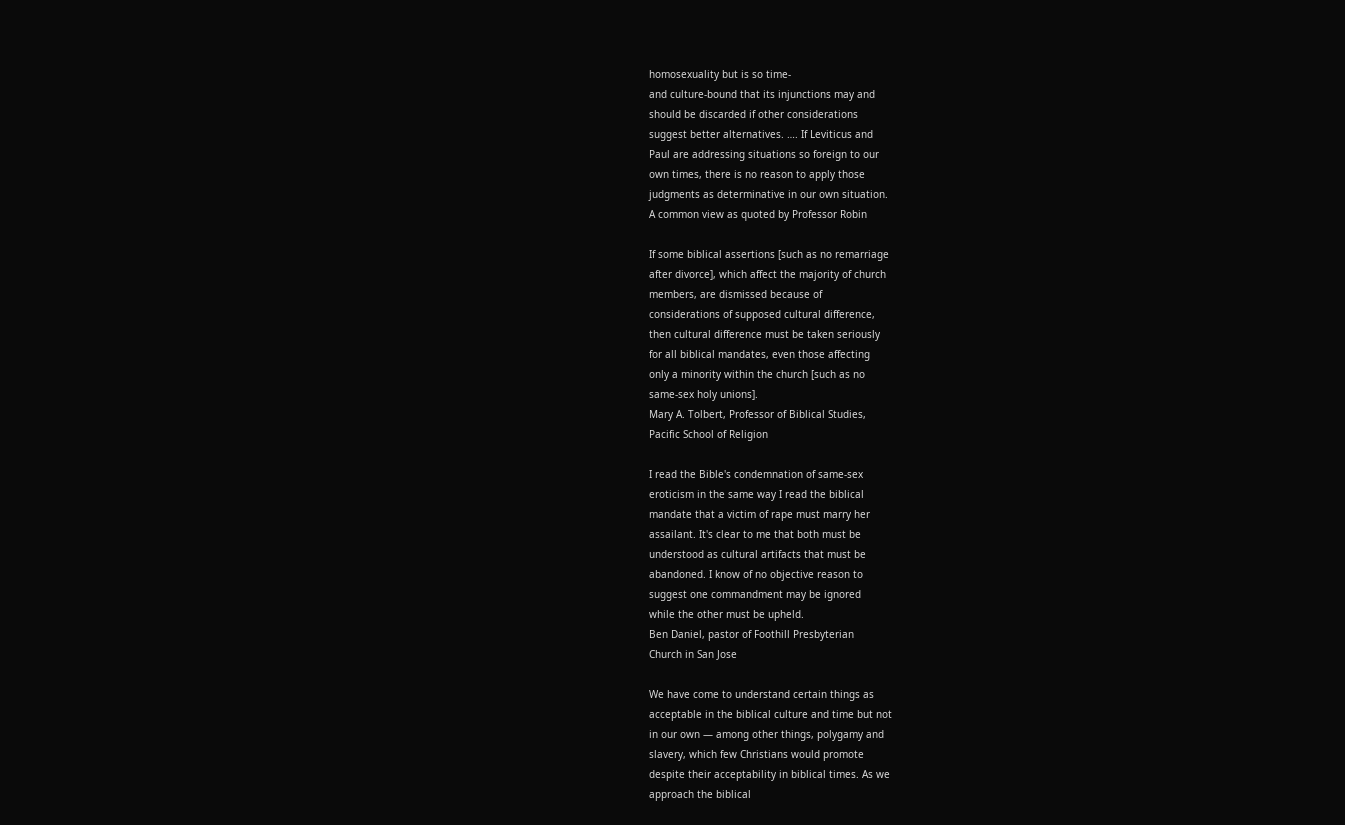homosexuality but is so time-
and culture-bound that its injunctions may and
should be discarded if other considerations
suggest better alternatives. …. If Leviticus and
Paul are addressing situations so foreign to our
own times, there is no reason to apply those
judgments as determinative in our own situation.
A common view as quoted by Professor Robin

If some biblical assertions [such as no remarriage
after divorce], which affect the majority of church
members, are dismissed because of
considerations of supposed cultural difference,
then cultural difference must be taken seriously
for all biblical mandates, even those affecting
only a minority within the church [such as no
same-sex holy unions].
Mary A. Tolbert, Professor of Biblical Studies,
Pacific School of Religion

I read the Bible's condemnation of same-sex
eroticism in the same way I read the biblical
mandate that a victim of rape must marry her
assailant. It's clear to me that both must be
understood as cultural artifacts that must be
abandoned. I know of no objective reason to
suggest one commandment may be ignored
while the other must be upheld.
Ben Daniel, pastor of Foothill Presbyterian
Church in San Jose

We have come to understand certain things as
acceptable in the biblical culture and time but not
in our own — among other things, polygamy and
slavery, which few Christians would promote
despite their acceptability in biblical times. As we
approach the biblical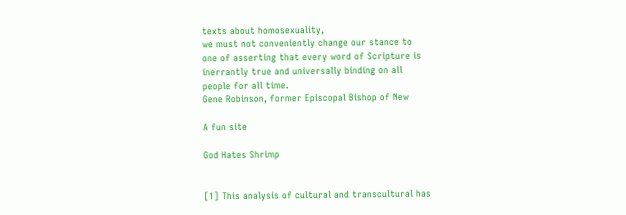texts about homosexuality,
we must not conveniently change our stance to
one of asserting that every word of Scripture is
inerrantly true and universally binding on all
people for all time.
Gene Robinson, former Episcopal Bishop of New

A fun site

God Hates Shrimp


[1] This analysis of cultural and transcultural has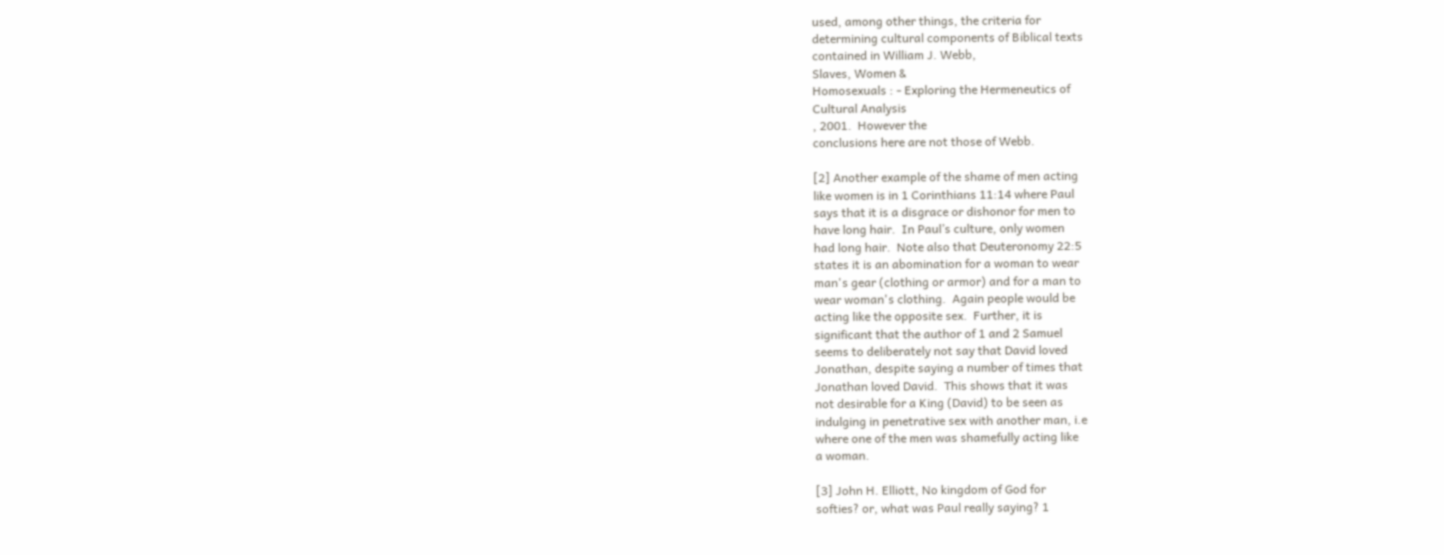used, among other things, the criteria for
determining cultural components of Biblical texts
contained in William J. Webb,
Slaves, Women &
Homosexuals : - Exploring the Hermeneutics of
Cultural Analysis
, 2001.  However the
conclusions here are not those of Webb.

[2] Another example of the shame of men acting
like women is in 1 Corinthians 11:14 where Paul
says that it is a disgrace or dishonor for men to
have long hair.  In Paul’s culture, only women
had long hair.  Note also that Deuteronomy 22:5
states it is an abomination for a woman to wear
man's gear (clothing or armor) and for a man to
wear woman's clothing.  Again people would be
acting like the opposite sex.  Further, it is
significant that the author of 1 and 2 Samuel
seems to deliberately not say that David loved
Jonathan, despite saying a number of times that
Jonathan loved David.  This shows that it was
not desirable for a King (David) to be seen as
indulging in penetrative sex with another man, i.e
where one of the men was shamefully acting like
a woman.

[3] John H. Elliott, No kingdom of God for
softies? or, what was Paul really saying? 1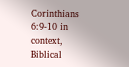Corinthians 6:9-10 in context,
Biblical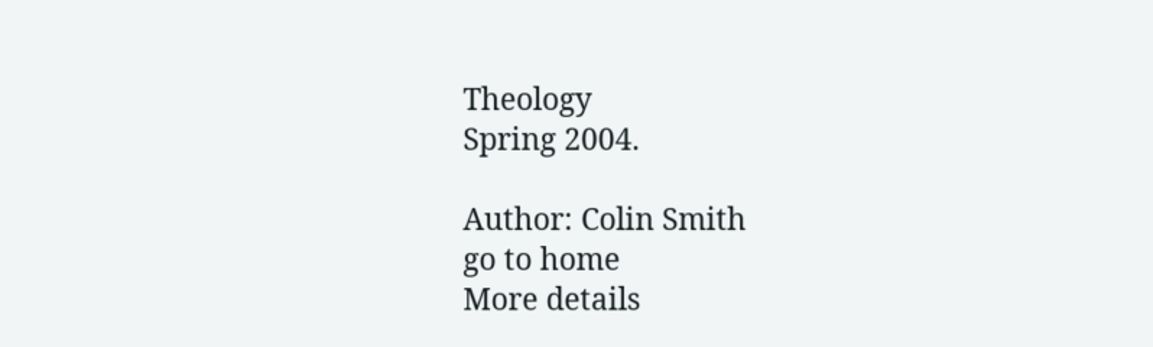Theology
Spring 2004.

Author: Colin Smith
go to home
More details